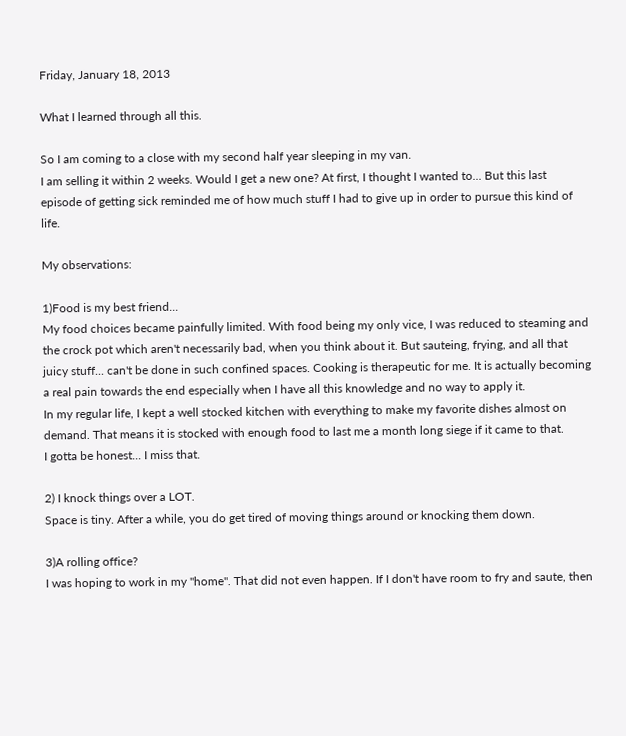Friday, January 18, 2013

What I learned through all this.

So I am coming to a close with my second half year sleeping in my van.
I am selling it within 2 weeks. Would I get a new one? At first, I thought I wanted to... But this last episode of getting sick reminded me of how much stuff I had to give up in order to pursue this kind of life.

My observations:

1)Food is my best friend...
My food choices became painfully limited. With food being my only vice, I was reduced to steaming and the crock pot which aren't necessarily bad, when you think about it. But sauteing, frying, and all that juicy stuff... can't be done in such confined spaces. Cooking is therapeutic for me. It is actually becoming a real pain towards the end especially when I have all this knowledge and no way to apply it.
In my regular life, I kept a well stocked kitchen with everything to make my favorite dishes almost on demand. That means it is stocked with enough food to last me a month long siege if it came to that.
I gotta be honest... I miss that.

2) I knock things over a LOT.
Space is tiny. After a while, you do get tired of moving things around or knocking them down.

3)A rolling office?
I was hoping to work in my "home". That did not even happen. If I don't have room to fry and saute, then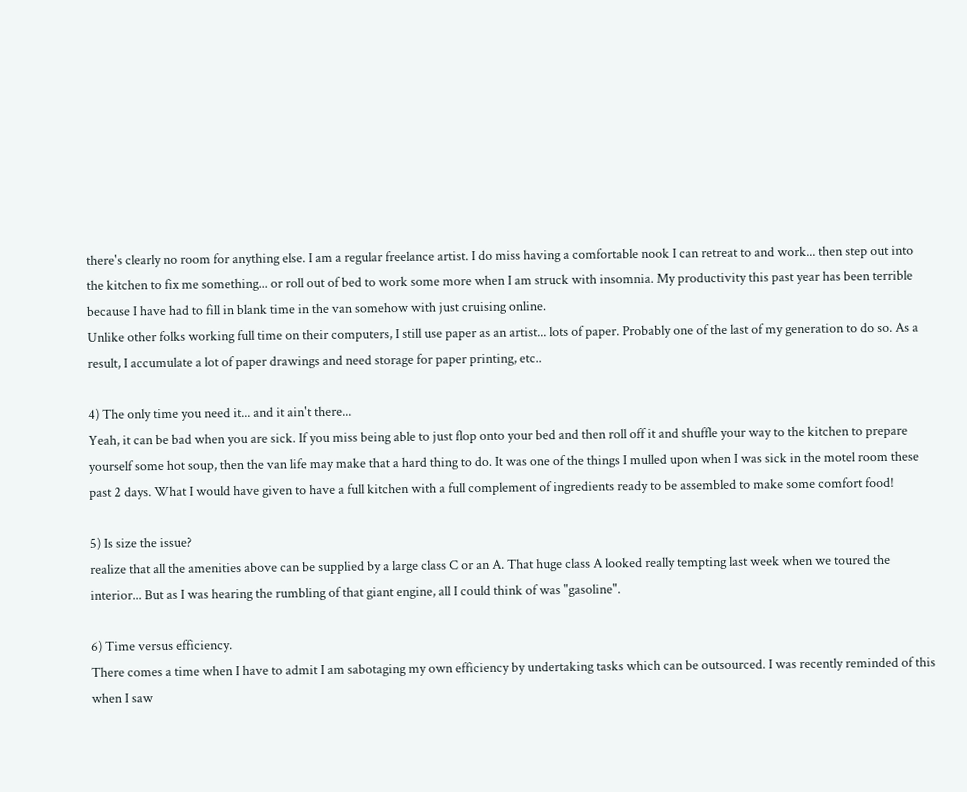there's clearly no room for anything else. I am a regular freelance artist. I do miss having a comfortable nook I can retreat to and work... then step out into the kitchen to fix me something... or roll out of bed to work some more when I am struck with insomnia. My productivity this past year has been terrible because I have had to fill in blank time in the van somehow with just cruising online.
Unlike other folks working full time on their computers, I still use paper as an artist... lots of paper. Probably one of the last of my generation to do so. As a result, I accumulate a lot of paper drawings and need storage for paper printing, etc..

4) The only time you need it... and it ain't there...
Yeah, it can be bad when you are sick. If you miss being able to just flop onto your bed and then roll off it and shuffle your way to the kitchen to prepare yourself some hot soup, then the van life may make that a hard thing to do. It was one of the things I mulled upon when I was sick in the motel room these past 2 days. What I would have given to have a full kitchen with a full complement of ingredients ready to be assembled to make some comfort food!

5) Is size the issue?
realize that all the amenities above can be supplied by a large class C or an A. That huge class A looked really tempting last week when we toured the interior... But as I was hearing the rumbling of that giant engine, all I could think of was "gasoline".

6) Time versus efficiency.
There comes a time when I have to admit I am sabotaging my own efficiency by undertaking tasks which can be outsourced. I was recently reminded of this when I saw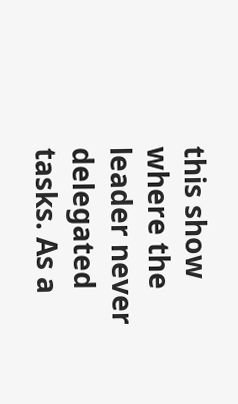this show where the leader never delegated tasks. As a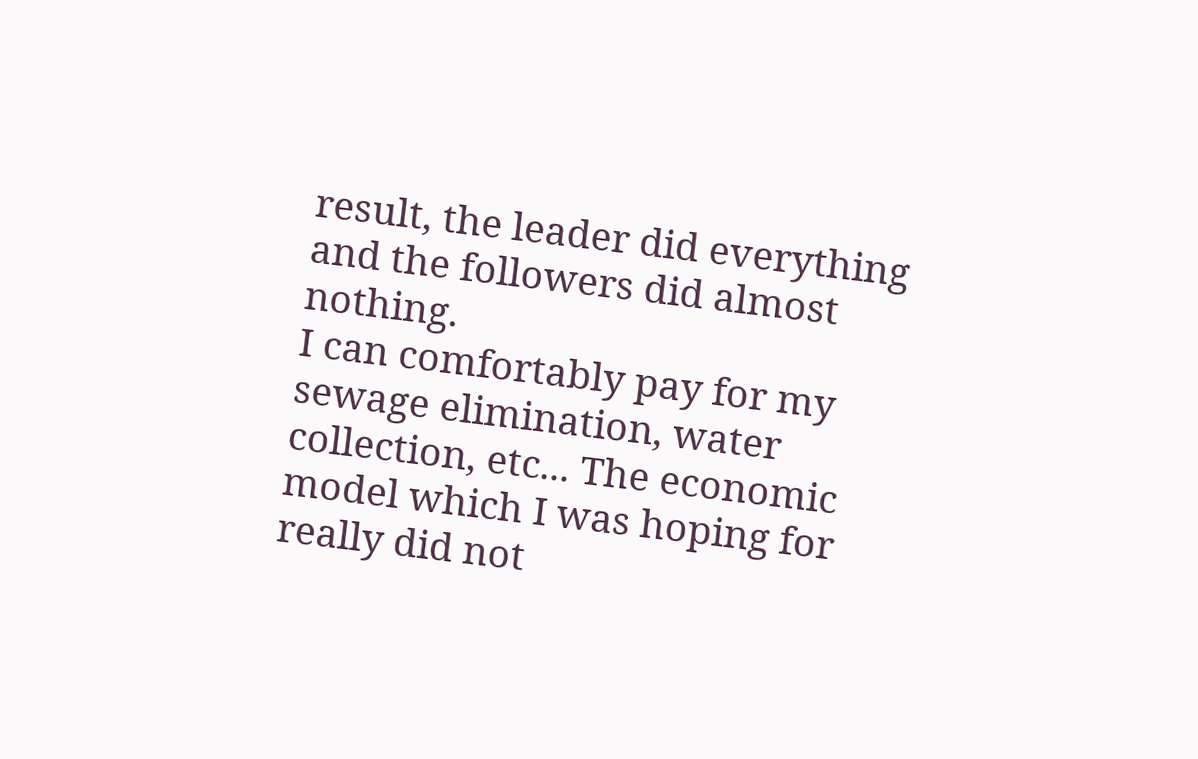result, the leader did everything and the followers did almost nothing.
I can comfortably pay for my sewage elimination, water collection, etc... The economic model which I was hoping for really did not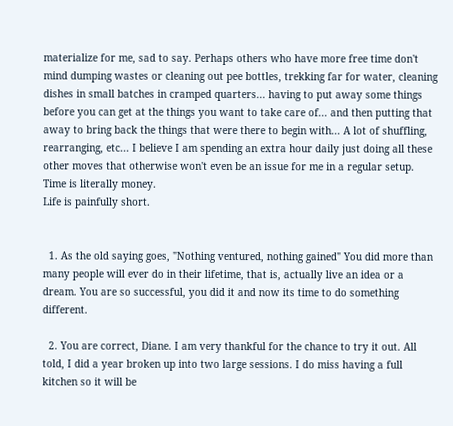materialize for me, sad to say. Perhaps others who have more free time don't mind dumping wastes or cleaning out pee bottles, trekking far for water, cleaning dishes in small batches in cramped quarters... having to put away some things before you can get at the things you want to take care of... and then putting that away to bring back the things that were there to begin with... A lot of shuffling, rearranging, etc... I believe I am spending an extra hour daily just doing all these other moves that otherwise won't even be an issue for me in a regular setup. Time is literally money.
Life is painfully short.


  1. As the old saying goes, "Nothing ventured, nothing gained" You did more than many people will ever do in their lifetime, that is, actually live an idea or a dream. You are so successful, you did it and now its time to do something different.

  2. You are correct, Diane. I am very thankful for the chance to try it out. All told, I did a year broken up into two large sessions. I do miss having a full kitchen so it will be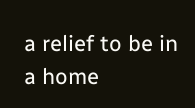a relief to be in a home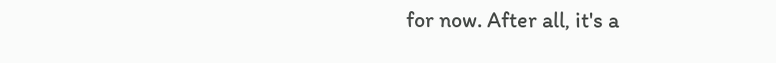for now. After all, it's a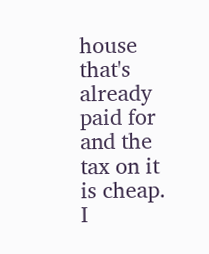house that's already paid for and the tax on it is cheap. I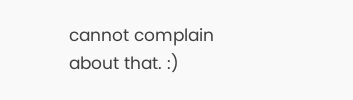cannot complain about that. :)